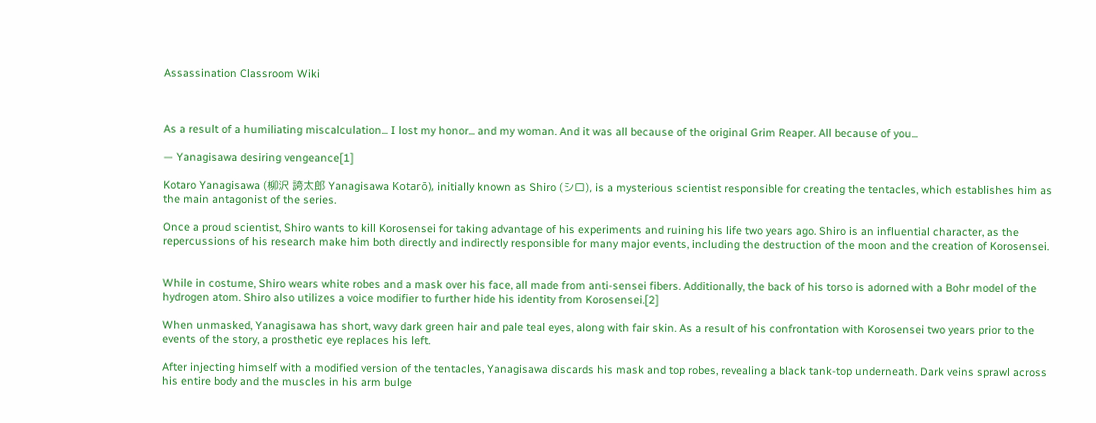Assassination Classroom Wiki



As a result of a humiliating miscalculation... I lost my honor... and my woman. And it was all because of the original Grim Reaper. All because of you...

— Yanagisawa desiring vengeance[1]

Kotaro Yanagisawa (柳沢 誇太郎 Yanagisawa Kotarō), initially known as Shiro (シロ), is a mysterious scientist responsible for creating the tentacles, which establishes him as the main antagonist of the series.

Once a proud scientist, Shiro wants to kill Korosensei for taking advantage of his experiments and ruining his life two years ago. Shiro is an influential character, as the repercussions of his research make him both directly and indirectly responsible for many major events, including the destruction of the moon and the creation of Korosensei.


While in costume, Shiro wears white robes and a mask over his face, all made from anti-sensei fibers. Additionally, the back of his torso is adorned with a Bohr model of the hydrogen atom. Shiro also utilizes a voice modifier to further hide his identity from Korosensei.[2]

When unmasked, Yanagisawa has short, wavy dark green hair and pale teal eyes, along with fair skin. As a result of his confrontation with Korosensei two years prior to the events of the story, a prosthetic eye replaces his left.

After injecting himself with a modified version of the tentacles, Yanagisawa discards his mask and top robes, revealing a black tank-top underneath. Dark veins sprawl across his entire body and the muscles in his arm bulge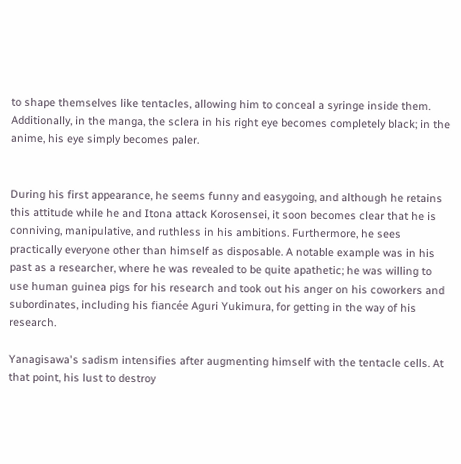to shape themselves like tentacles, allowing him to conceal a syringe inside them. Additionally, in the manga, the sclera in his right eye becomes completely black; in the anime, his eye simply becomes paler.


During his first appearance, he seems funny and easygoing, and although he retains this attitude while he and Itona attack Korosensei, it soon becomes clear that he is conniving, manipulative, and ruthless in his ambitions. Furthermore, he sees practically everyone other than himself as disposable. A notable example was in his past as a researcher, where he was revealed to be quite apathetic; he was willing to use human guinea pigs for his research and took out his anger on his coworkers and subordinates, including his fiancée Aguri Yukimura, for getting in the way of his research.

Yanagisawa's sadism intensifies after augmenting himself with the tentacle cells. At that point, his lust to destroy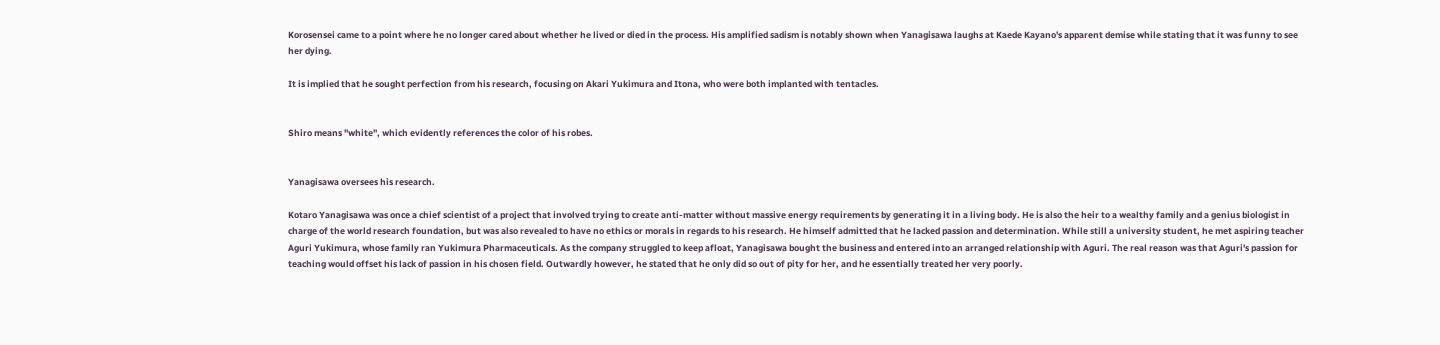Korosensei came to a point where he no longer cared about whether he lived or died in the process. His amplified sadism is notably shown when Yanagisawa laughs at Kaede Kayano's apparent demise while stating that it was funny to see her dying.

It is implied that he sought perfection from his research, focusing on Akari Yukimura and Itona, who were both implanted with tentacles.


Shiro means "white", which evidently references the color of his robes.


Yanagisawa oversees his research.

Kotaro Yanagisawa was once a chief scientist of a project that involved trying to create anti-matter without massive energy requirements by generating it in a living body. He is also the heir to a wealthy family and a genius biologist in charge of the world research foundation, but was also revealed to have no ethics or morals in regards to his research. He himself admitted that he lacked passion and determination. While still a university student, he met aspiring teacher Aguri Yukimura, whose family ran Yukimura Pharmaceuticals. As the company struggled to keep afloat, Yanagisawa bought the business and entered into an arranged relationship with Aguri. The real reason was that Aguri's passion for teaching would offset his lack of passion in his chosen field. Outwardly however, he stated that he only did so out of pity for her, and he essentially treated her very poorly.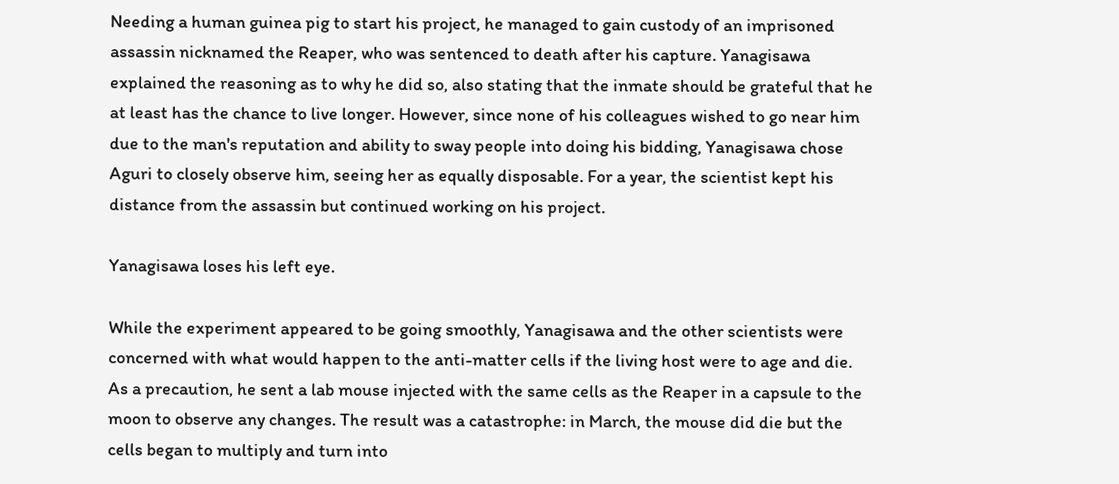Needing a human guinea pig to start his project, he managed to gain custody of an imprisoned assassin nicknamed the Reaper, who was sentenced to death after his capture. Yanagisawa explained the reasoning as to why he did so, also stating that the inmate should be grateful that he at least has the chance to live longer. However, since none of his colleagues wished to go near him due to the man's reputation and ability to sway people into doing his bidding, Yanagisawa chose Aguri to closely observe him, seeing her as equally disposable. For a year, the scientist kept his distance from the assassin but continued working on his project.

Yanagisawa loses his left eye.

While the experiment appeared to be going smoothly, Yanagisawa and the other scientists were concerned with what would happen to the anti-matter cells if the living host were to age and die. As a precaution, he sent a lab mouse injected with the same cells as the Reaper in a capsule to the moon to observe any changes. The result was a catastrophe: in March, the mouse did die but the cells began to multiply and turn into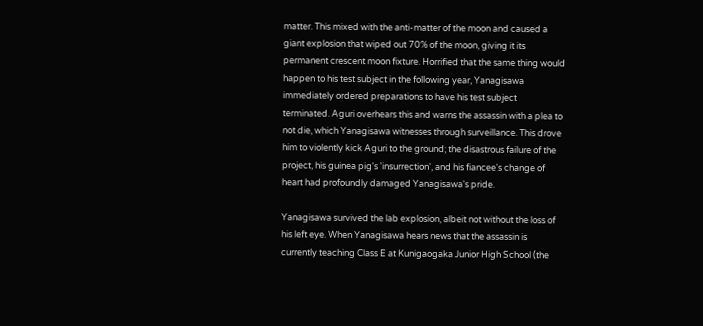matter. This mixed with the anti-matter of the moon and caused a giant explosion that wiped out 70% of the moon, giving it its permanent crescent moon fixture. Horrified that the same thing would happen to his test subject in the following year, Yanagisawa immediately ordered preparations to have his test subject terminated. Aguri overhears this and warns the assassin with a plea to not die, which Yanagisawa witnesses through surveillance. This drove him to violently kick Aguri to the ground; the disastrous failure of the project, his guinea pig's 'insurrection', and his fiancee's change of heart had profoundly damaged Yanagisawa's pride.

Yanagisawa survived the lab explosion, albeit not without the loss of his left eye. When Yanagisawa hears news that the assassin is currently teaching Class E at Kunigaogaka Junior High School (the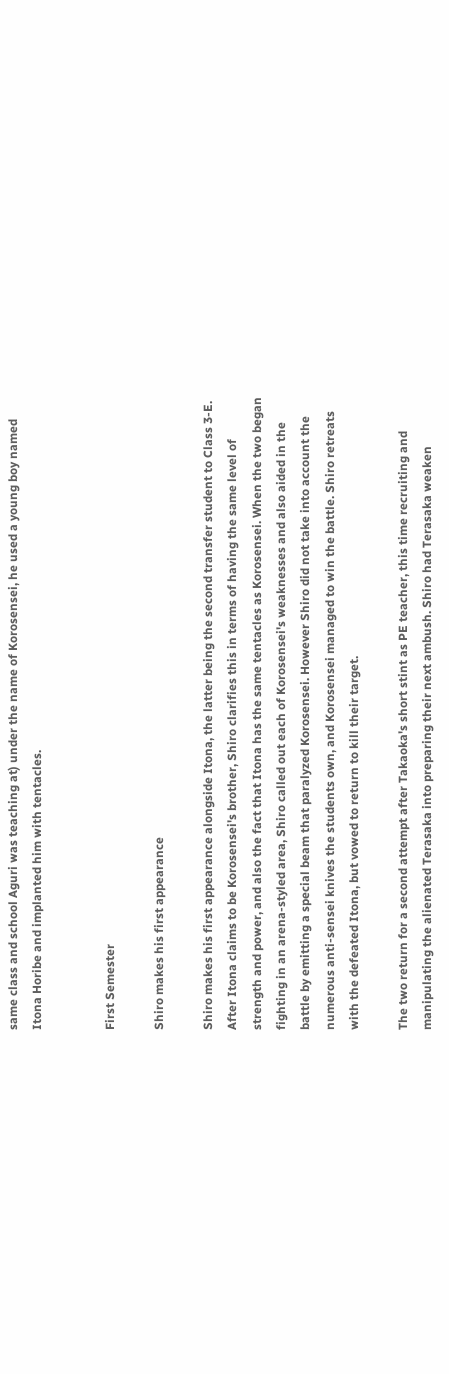same class and school Aguri was teaching at) under the name of Korosensei, he used a young boy named Itona Horibe and implanted him with tentacles.


First Semester

Shiro makes his first appearance

Shiro makes his first appearance alongside Itona, the latter being the second transfer student to Class 3-E. After Itona claims to be Korosensei's brother, Shiro clarifies this in terms of having the same level of strength and power, and also the fact that Itona has the same tentacles as Korosensei. When the two began fighting in an arena-styled area, Shiro called out each of Korosensei's weaknesses and also aided in the battle by emitting a special beam that paralyzed Korosensei. However Shiro did not take into account the numerous anti-sensei knives the students own, and Korosensei managed to win the battle. Shiro retreats with the defeated Itona, but vowed to return to kill their target.

The two return for a second attempt after Takaoka's short stint as PE teacher, this time recruiting and manipulating the alienated Terasaka into preparing their next ambush. Shiro had Terasaka weaken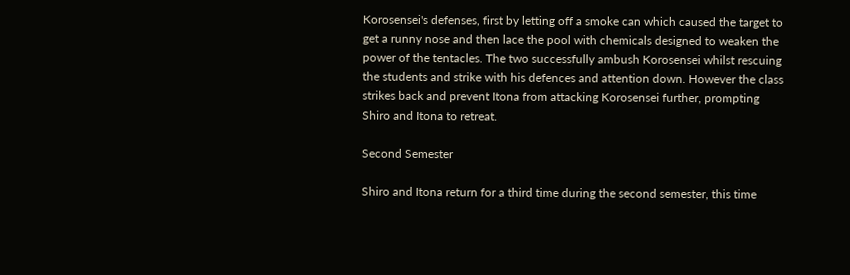Korosensei's defenses, first by letting off a smoke can which caused the target to get a runny nose and then lace the pool with chemicals designed to weaken the power of the tentacles. The two successfully ambush Korosensei whilst rescuing the students and strike with his defences and attention down. However the class strikes back and prevent Itona from attacking Korosensei further, prompting Shiro and Itona to retreat.

Second Semester

Shiro and Itona return for a third time during the second semester, this time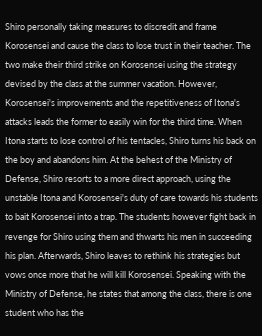Shiro personally taking measures to discredit and frame Korosensei and cause the class to lose trust in their teacher. The two make their third strike on Korosensei using the strategy devised by the class at the summer vacation. However, Korosensei's improvements and the repetitiveness of Itona's attacks leads the former to easily win for the third time. When Itona starts to lose control of his tentacles, Shiro turns his back on the boy and abandons him. At the behest of the Ministry of Defense, Shiro resorts to a more direct approach, using the unstable Itona and Korosensei's duty of care towards his students to bait Korosensei into a trap. The students however fight back in revenge for Shiro using them and thwarts his men in succeeding his plan. Afterwards, Shiro leaves to rethink his strategies but vows once more that he will kill Korosensei. Speaking with the Ministry of Defense, he states that among the class, there is one student who has the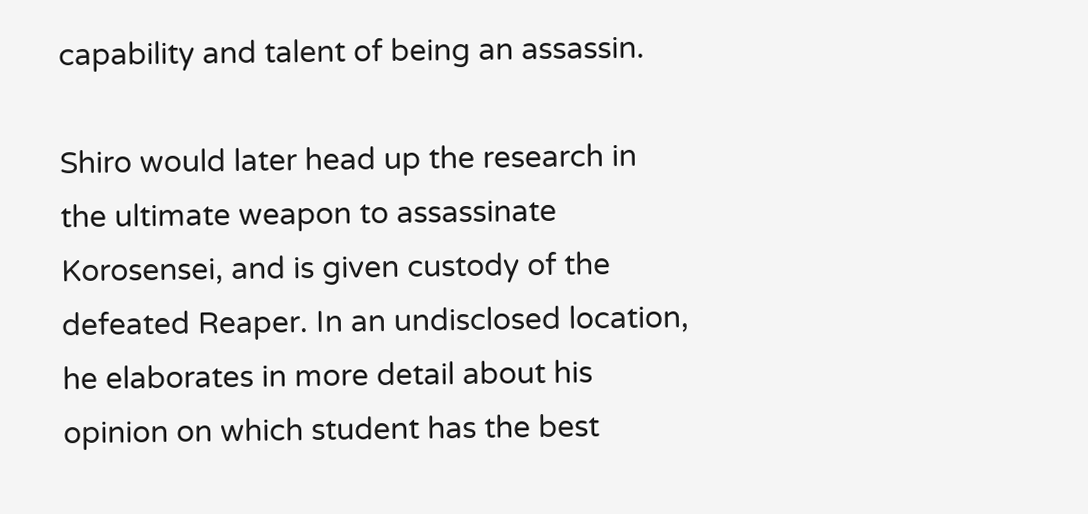capability and talent of being an assassin.

Shiro would later head up the research in the ultimate weapon to assassinate Korosensei, and is given custody of the defeated Reaper. In an undisclosed location, he elaborates in more detail about his opinion on which student has the best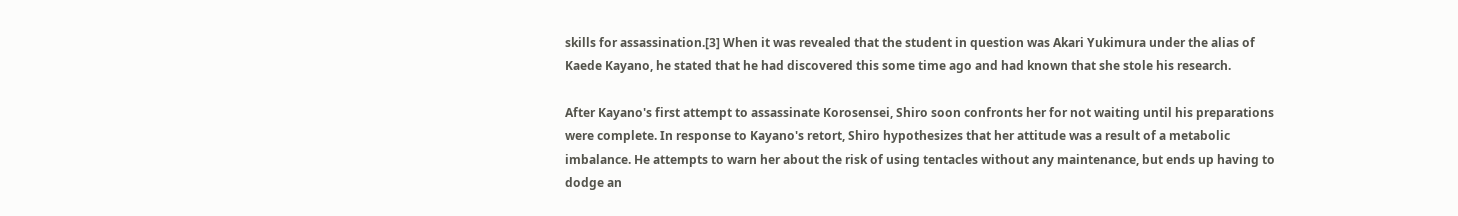skills for assassination.[3] When it was revealed that the student in question was Akari Yukimura under the alias of Kaede Kayano, he stated that he had discovered this some time ago and had known that she stole his research.

After Kayano's first attempt to assassinate Korosensei, Shiro soon confronts her for not waiting until his preparations were complete. In response to Kayano's retort, Shiro hypothesizes that her attitude was a result of a metabolic imbalance. He attempts to warn her about the risk of using tentacles without any maintenance, but ends up having to dodge an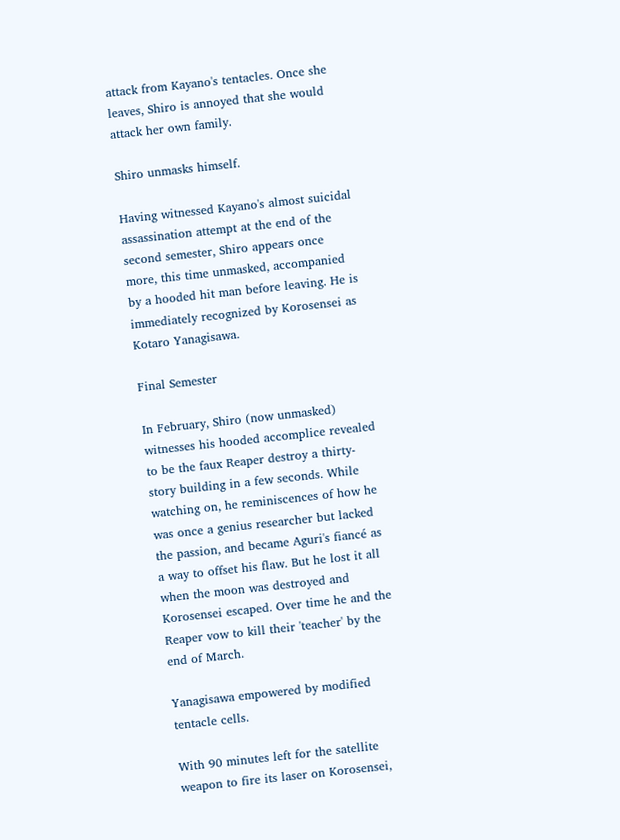attack from Kayano's tentacles. Once she leaves, Shiro is annoyed that she would attack her own family.

Shiro unmasks himself.

Having witnessed Kayano's almost suicidal assassination attempt at the end of the second semester, Shiro appears once more, this time unmasked, accompanied by a hooded hit man before leaving. He is immediately recognized by Korosensei as Kotaro Yanagisawa.

Final Semester

In February, Shiro (now unmasked) witnesses his hooded accomplice revealed to be the faux Reaper destroy a thirty-story building in a few seconds. While watching on, he reminiscences of how he was once a genius researcher but lacked the passion, and became Aguri's fiancé as a way to offset his flaw. But he lost it all when the moon was destroyed and Korosensei escaped. Over time he and the Reaper vow to kill their 'teacher' by the end of March.

Yanagisawa empowered by modified tentacle cells.

With 90 minutes left for the satellite weapon to fire its laser on Korosensei,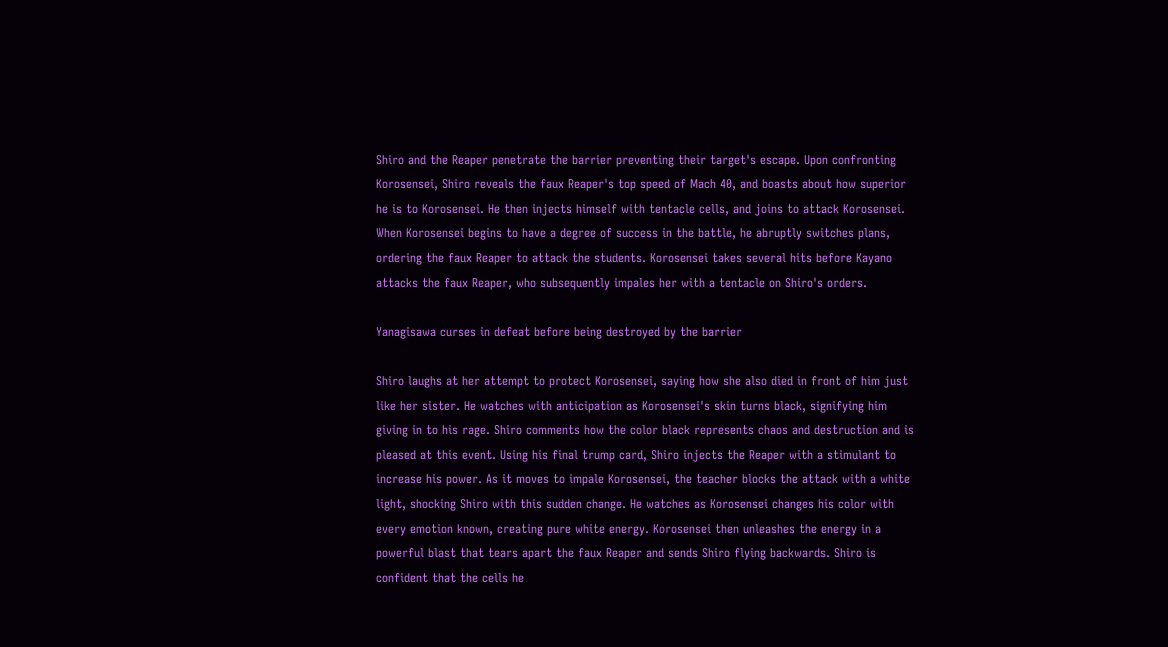Shiro and the Reaper penetrate the barrier preventing their target's escape. Upon confronting Korosensei, Shiro reveals the faux Reaper's top speed of Mach 40, and boasts about how superior he is to Korosensei. He then injects himself with tentacle cells, and joins to attack Korosensei. When Korosensei begins to have a degree of success in the battle, he abruptly switches plans, ordering the faux Reaper to attack the students. Korosensei takes several hits before Kayano attacks the faux Reaper, who subsequently impales her with a tentacle on Shiro's orders.

Yanagisawa curses in defeat before being destroyed by the barrier

Shiro laughs at her attempt to protect Korosensei, saying how she also died in front of him just like her sister. He watches with anticipation as Korosensei's skin turns black, signifying him giving in to his rage. Shiro comments how the color black represents chaos and destruction and is pleased at this event. Using his final trump card, Shiro injects the Reaper with a stimulant to increase his power. As it moves to impale Korosensei, the teacher blocks the attack with a white light, shocking Shiro with this sudden change. He watches as Korosensei changes his color with every emotion known, creating pure white energy. Korosensei then unleashes the energy in a powerful blast that tears apart the faux Reaper and sends Shiro flying backwards. Shiro is confident that the cells he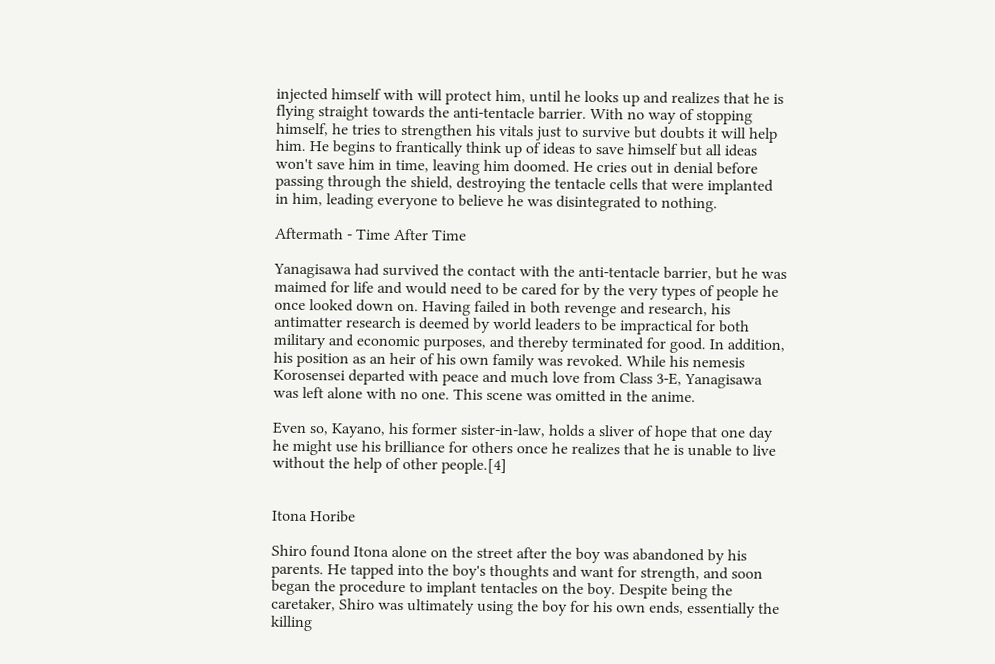injected himself with will protect him, until he looks up and realizes that he is flying straight towards the anti-tentacle barrier. With no way of stopping himself, he tries to strengthen his vitals just to survive but doubts it will help him. He begins to frantically think up of ideas to save himself but all ideas won't save him in time, leaving him doomed. He cries out in denial before passing through the shield, destroying the tentacle cells that were implanted in him, leading everyone to believe he was disintegrated to nothing.

Aftermath - Time After Time

Yanagisawa had survived the contact with the anti-tentacle barrier, but he was maimed for life and would need to be cared for by the very types of people he once looked down on. Having failed in both revenge and research, his antimatter research is deemed by world leaders to be impractical for both military and economic purposes, and thereby terminated for good. In addition, his position as an heir of his own family was revoked. While his nemesis Korosensei departed with peace and much love from Class 3-E, Yanagisawa was left alone with no one. This scene was omitted in the anime.

Even so, Kayano, his former sister-in-law, holds a sliver of hope that one day he might use his brilliance for others once he realizes that he is unable to live without the help of other people.[4]


Itona Horibe

Shiro found Itona alone on the street after the boy was abandoned by his parents. He tapped into the boy's thoughts and want for strength, and soon began the procedure to implant tentacles on the boy. Despite being the caretaker, Shiro was ultimately using the boy for his own ends, essentially the killing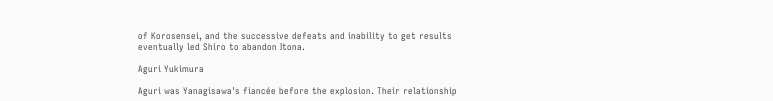of Korosensei, and the successive defeats and inability to get results eventually led Shiro to abandon Itona.

Aguri Yukimura

Aguri was Yanagisawa's fiancée before the explosion. Their relationship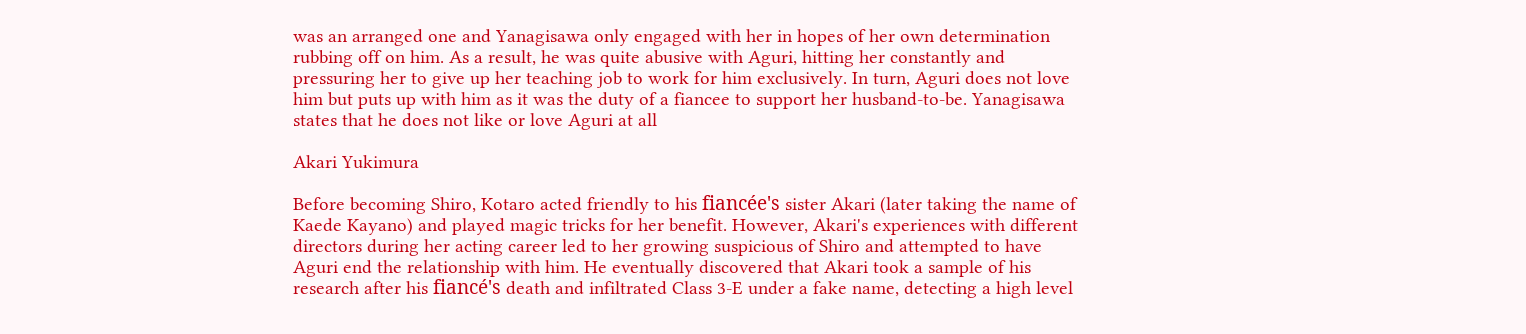was an arranged one and Yanagisawa only engaged with her in hopes of her own determination rubbing off on him. As a result, he was quite abusive with Aguri, hitting her constantly and pressuring her to give up her teaching job to work for him exclusively. In turn, Aguri does not love him but puts up with him as it was the duty of a fiancee to support her husband-to-be. Yanagisawa states that he does not like or love Aguri at all

Akari Yukimura

Before becoming Shiro, Kotaro acted friendly to his fiancée's sister Akari (later taking the name of Kaede Kayano) and played magic tricks for her benefit. However, Akari's experiences with different directors during her acting career led to her growing suspicious of Shiro and attempted to have Aguri end the relationship with him. He eventually discovered that Akari took a sample of his research after his fiancé's death and infiltrated Class 3-E under a fake name, detecting a high level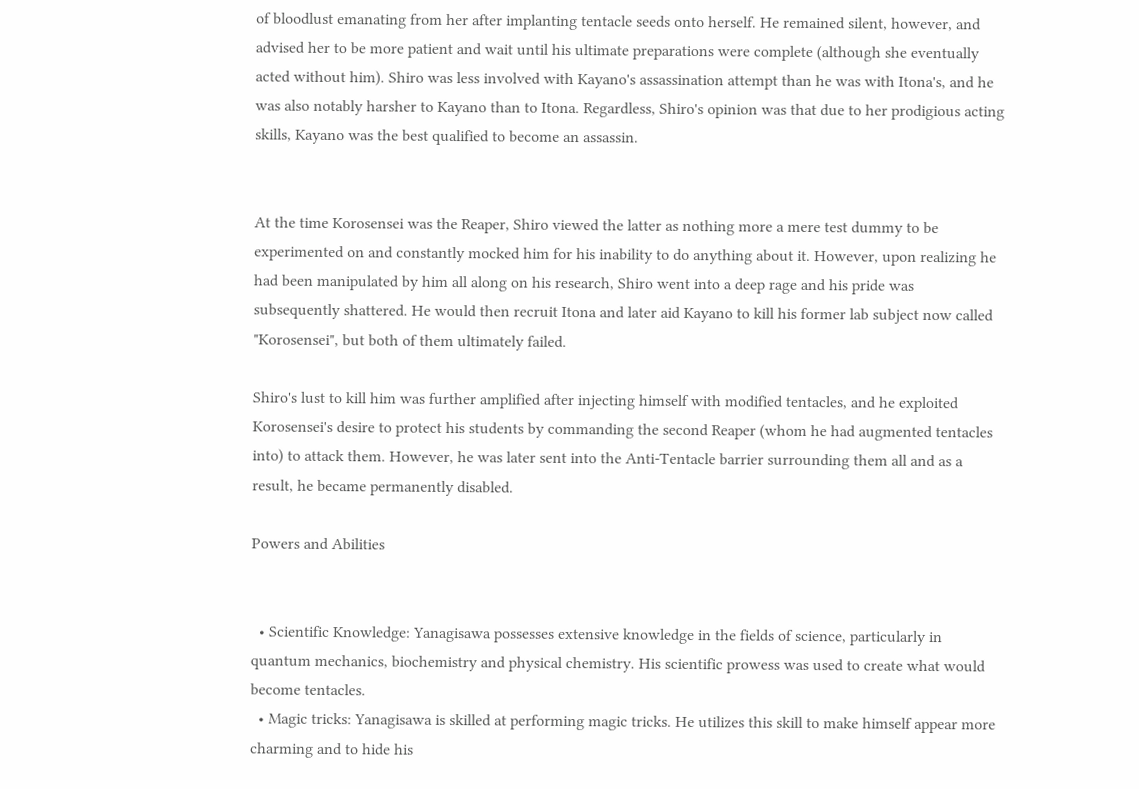of bloodlust emanating from her after implanting tentacle seeds onto herself. He remained silent, however, and advised her to be more patient and wait until his ultimate preparations were complete (although she eventually acted without him). Shiro was less involved with Kayano's assassination attempt than he was with Itona's, and he was also notably harsher to Kayano than to Itona. Regardless, Shiro's opinion was that due to her prodigious acting skills, Kayano was the best qualified to become an assassin.


At the time Korosensei was the Reaper, Shiro viewed the latter as nothing more a mere test dummy to be experimented on and constantly mocked him for his inability to do anything about it. However, upon realizing he had been manipulated by him all along on his research, Shiro went into a deep rage and his pride was subsequently shattered. He would then recruit Itona and later aid Kayano to kill his former lab subject now called "Korosensei", but both of them ultimately failed.

Shiro's lust to kill him was further amplified after injecting himself with modified tentacles, and he exploited Korosensei's desire to protect his students by commanding the second Reaper (whom he had augmented tentacles into) to attack them. However, he was later sent into the Anti-Tentacle barrier surrounding them all and as a result, he became permanently disabled.

Powers and Abilities


  • Scientific Knowledge: Yanagisawa possesses extensive knowledge in the fields of science, particularly in quantum mechanics, biochemistry and physical chemistry. His scientific prowess was used to create what would become tentacles.
  • Magic tricks: Yanagisawa is skilled at performing magic tricks. He utilizes this skill to make himself appear more charming and to hide his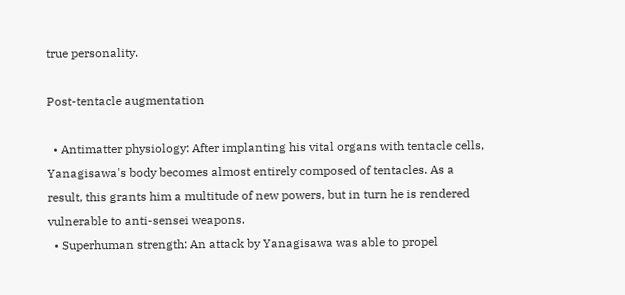true personality.

Post-tentacle augmentation

  • Antimatter physiology: After implanting his vital organs with tentacle cells, Yanagisawa's body becomes almost entirely composed of tentacles. As a result, this grants him a multitude of new powers, but in turn he is rendered vulnerable to anti-sensei weapons.
  • Superhuman strength: An attack by Yanagisawa was able to propel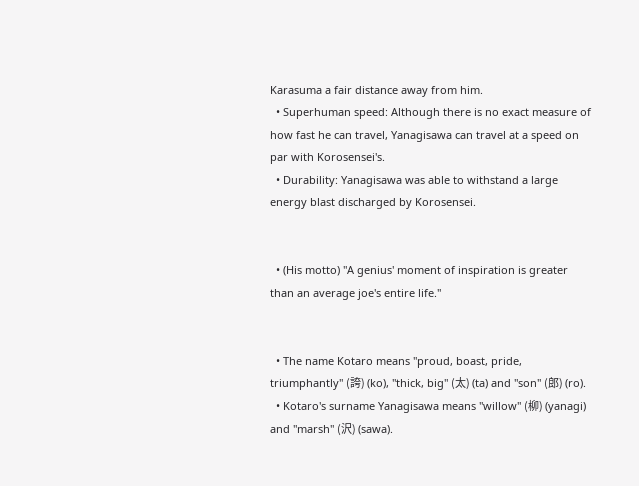Karasuma a fair distance away from him.
  • Superhuman speed: Although there is no exact measure of how fast he can travel, Yanagisawa can travel at a speed on par with Korosensei's.
  • Durability: Yanagisawa was able to withstand a large energy blast discharged by Korosensei.


  • (His motto) "A genius' moment of inspiration is greater than an average joe's entire life."


  • The name Kotaro means "proud, boast, pride, triumphantly" (誇) (ko), "thick, big" (太) (ta) and "son" (郎) (ro).
  • Kotaro's surname Yanagisawa means "willow" (柳) (yanagi) and "marsh" (沢) (sawa).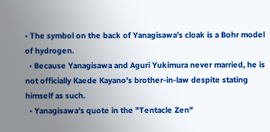• The symbol on the back of Yanagisawa's cloak is a Bohr model of hydrogen.
  • Because Yanagisawa and Aguri Yukimura never married, he is not officially Kaede Kayano's brother-in-law despite stating himself as such.
  • Yanagisawa's quote in the "Tentacle Zen"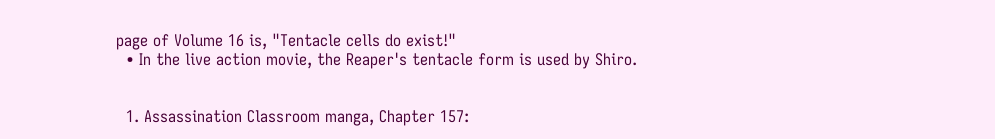page of Volume 16 is, "Tentacle cells do exist!"
  • In the live action movie, the Reaper's tentacle form is used by Shiro.


  1. Assassination Classroom manga, Chapter 157: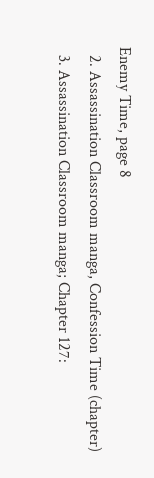Enemy Time, page 8
  2. Assassination Classroom manga, Confession Time (chapter)
  3. Assassination Classroom manga; Chapter 127: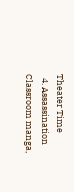Theater Time
  4. Assassination Classroom manga,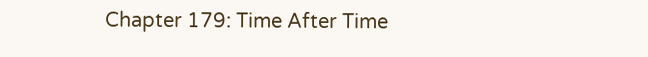Chapter 179: Time After Time